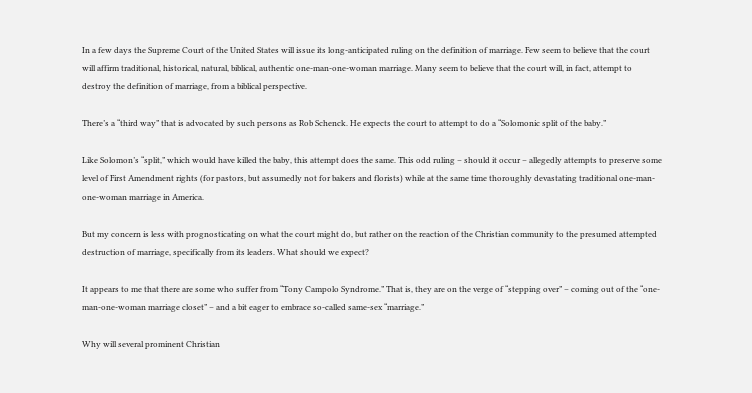In a few days the Supreme Court of the United States will issue its long-anticipated ruling on the definition of marriage. Few seem to believe that the court will affirm traditional, historical, natural, biblical, authentic one-man-one-woman marriage. Many seem to believe that the court will, in fact, attempt to destroy the definition of marriage, from a biblical perspective.

There’s a “third way” that is advocated by such persons as Rob Schenck. He expects the court to attempt to do a “Solomonic split of the baby.”

Like Solomon’s “split,” which would have killed the baby, this attempt does the same. This odd ruling – should it occur – allegedly attempts to preserve some level of First Amendment rights (for pastors, but assumedly not for bakers and florists) while at the same time thoroughly devastating traditional one-man-one-woman marriage in America.

But my concern is less with prognosticating on what the court might do, but rather on the reaction of the Christian community to the presumed attempted destruction of marriage, specifically from its leaders. What should we expect?

It appears to me that there are some who suffer from “Tony Campolo Syndrome.” That is, they are on the verge of “stepping over” – coming out of the “one-man-one-woman marriage closet” – and a bit eager to embrace so-called same-sex “marriage.”

Why will several prominent Christian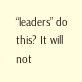“leaders” do this? It will not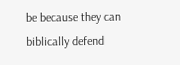be because they can biblically defend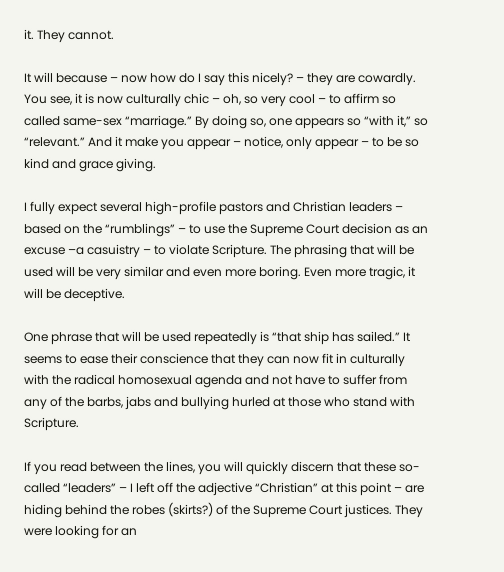it. They cannot.

It will because – now how do I say this nicely? – they are cowardly. You see, it is now culturally chic – oh, so very cool – to affirm so called same-sex “marriage.” By doing so, one appears so “with it,” so “relevant.” And it make you appear – notice, only appear – to be so kind and grace giving.

I fully expect several high-profile pastors and Christian leaders – based on the “rumblings” – to use the Supreme Court decision as an excuse –a casuistry – to violate Scripture. The phrasing that will be used will be very similar and even more boring. Even more tragic, it will be deceptive.

One phrase that will be used repeatedly is “that ship has sailed.” It seems to ease their conscience that they can now fit in culturally with the radical homosexual agenda and not have to suffer from any of the barbs, jabs and bullying hurled at those who stand with Scripture.

If you read between the lines, you will quickly discern that these so-called “leaders” – I left off the adjective “Christian” at this point – are hiding behind the robes (skirts?) of the Supreme Court justices. They were looking for an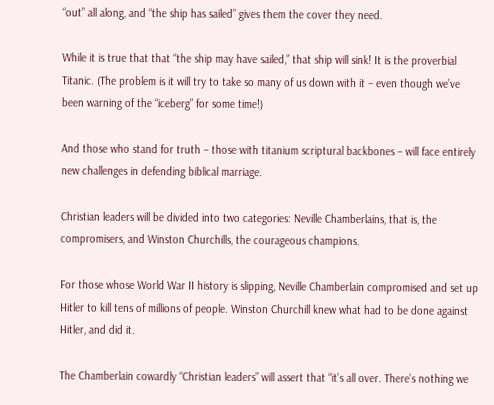“out” all along, and “the ship has sailed” gives them the cover they need.

While it is true that that “the ship may have sailed,” that ship will sink! It is the proverbial Titanic. (The problem is it will try to take so many of us down with it – even though we’ve been warning of the “iceberg” for some time!)

And those who stand for truth – those with titanium scriptural backbones – will face entirely new challenges in defending biblical marriage.

Christian leaders will be divided into two categories: Neville Chamberlains, that is, the compromisers, and Winston Churchills, the courageous champions.

For those whose World War II history is slipping, Neville Chamberlain compromised and set up Hitler to kill tens of millions of people. Winston Churchill knew what had to be done against Hitler, and did it.

The Chamberlain cowardly “Christian leaders” will assert that “it’s all over. There’s nothing we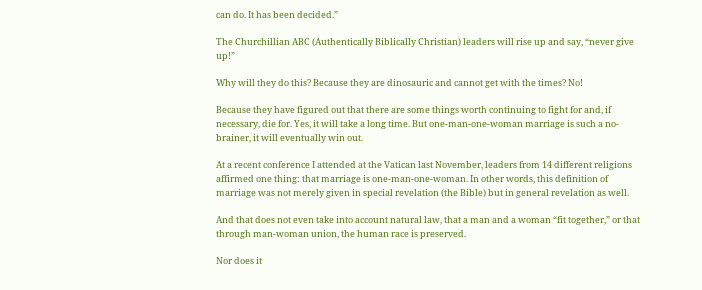can do. It has been decided.”

The Churchillian ABC (Authentically Biblically Christian) leaders will rise up and say, “never give up!”

Why will they do this? Because they are dinosauric and cannot get with the times? No!

Because they have figured out that there are some things worth continuing to fight for and, if necessary, die for. Yes, it will take a long time. But one-man-one-woman marriage is such a no-brainer, it will eventually win out.

At a recent conference I attended at the Vatican last November, leaders from 14 different religions affirmed one thing: that marriage is one-man-one-woman. In other words, this definition of marriage was not merely given in special revelation (the Bible) but in general revelation as well.

And that does not even take into account natural law, that a man and a woman “fit together,” or that through man-woman union, the human race is preserved.

Nor does it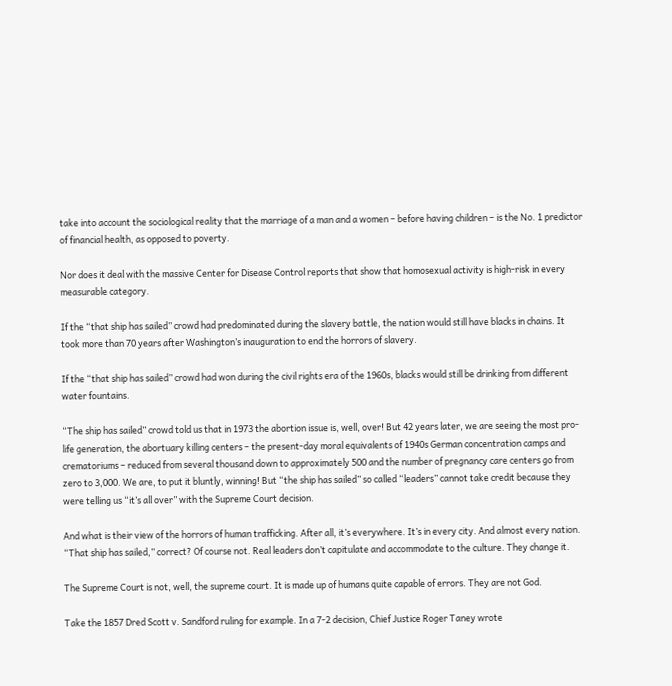take into account the sociological reality that the marriage of a man and a women – before having children – is the No. 1 predictor of financial health, as opposed to poverty.

Nor does it deal with the massive Center for Disease Control reports that show that homosexual activity is high-risk in every measurable category.

If the “that ship has sailed” crowd had predominated during the slavery battle, the nation would still have blacks in chains. It took more than 70 years after Washington’s inauguration to end the horrors of slavery.

If the “that ship has sailed” crowd had won during the civil rights era of the 1960s, blacks would still be drinking from different water fountains.

“The ship has sailed” crowd told us that in 1973 the abortion issue is, well, over! But 42 years later, we are seeing the most pro-life generation, the abortuary killing centers – the present-day moral equivalents of 1940s German concentration camps and crematoriums – reduced from several thousand down to approximately 500 and the number of pregnancy care centers go from zero to 3,000. We are, to put it bluntly, winning! But “the ship has sailed” so called “leaders” cannot take credit because they were telling us “it’s all over” with the Supreme Court decision.

And what is their view of the horrors of human trafficking. After all, it’s everywhere. It’s in every city. And almost every nation. “That ship has sailed,” correct? Of course not. Real leaders don’t capitulate and accommodate to the culture. They change it.

The Supreme Court is not, well, the supreme court. It is made up of humans quite capable of errors. They are not God.

Take the 1857 Dred Scott v. Sandford ruling for example. In a 7-2 decision, Chief Justice Roger Taney wrote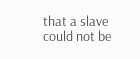that a slave could not be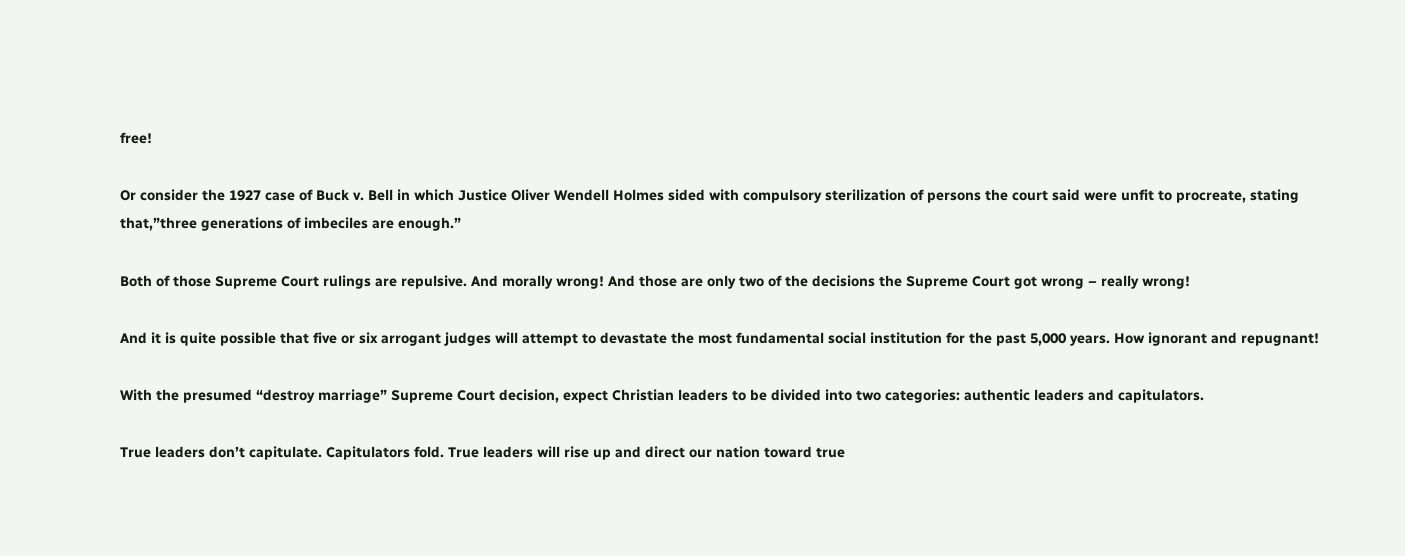free!

Or consider the 1927 case of Buck v. Bell in which Justice Oliver Wendell Holmes sided with compulsory sterilization of persons the court said were unfit to procreate, stating that,”three generations of imbeciles are enough.”

Both of those Supreme Court rulings are repulsive. And morally wrong! And those are only two of the decisions the Supreme Court got wrong – really wrong!

And it is quite possible that five or six arrogant judges will attempt to devastate the most fundamental social institution for the past 5,000 years. How ignorant and repugnant!

With the presumed “destroy marriage” Supreme Court decision, expect Christian leaders to be divided into two categories: authentic leaders and capitulators.

True leaders don’t capitulate. Capitulators fold. True leaders will rise up and direct our nation toward true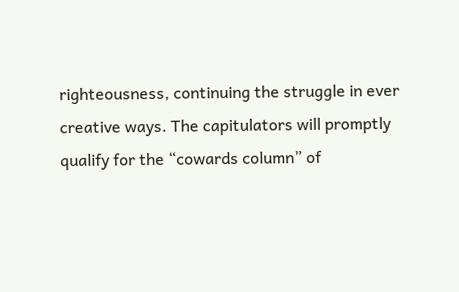righteousness, continuing the struggle in ever creative ways. The capitulators will promptly qualify for the “cowards column” of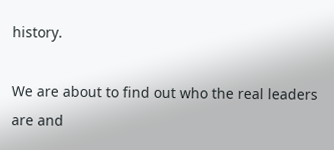history.

We are about to find out who the real leaders are and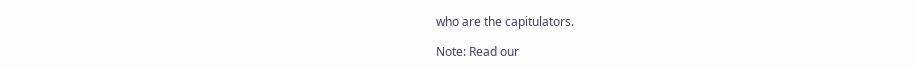who are the capitulators.

Note: Read our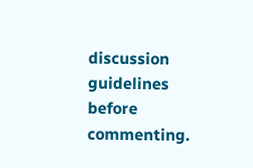discussion guidelines before commenting.